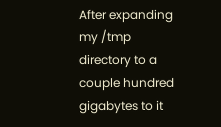After expanding my /tmp directory to a couple hundred gigabytes to it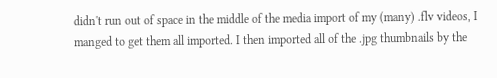didn't run out of space in the middle of the media import of my (many) .flv videos, I manged to get them all imported. I then imported all of the .jpg thumbnails by the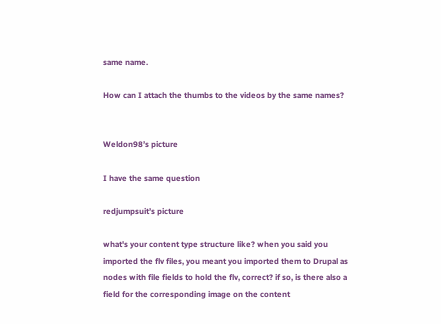same name.

How can I attach the thumbs to the videos by the same names?


Weldon98’s picture

I have the same question

redjumpsuit’s picture

what's your content type structure like? when you said you imported the flv files, you meant you imported them to Drupal as nodes with file fields to hold the flv, correct? if so, is there also a field for the corresponding image on the content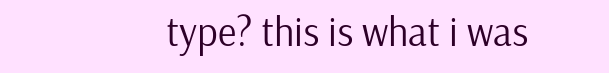type? this is what i was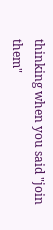thinking when you said "join them"